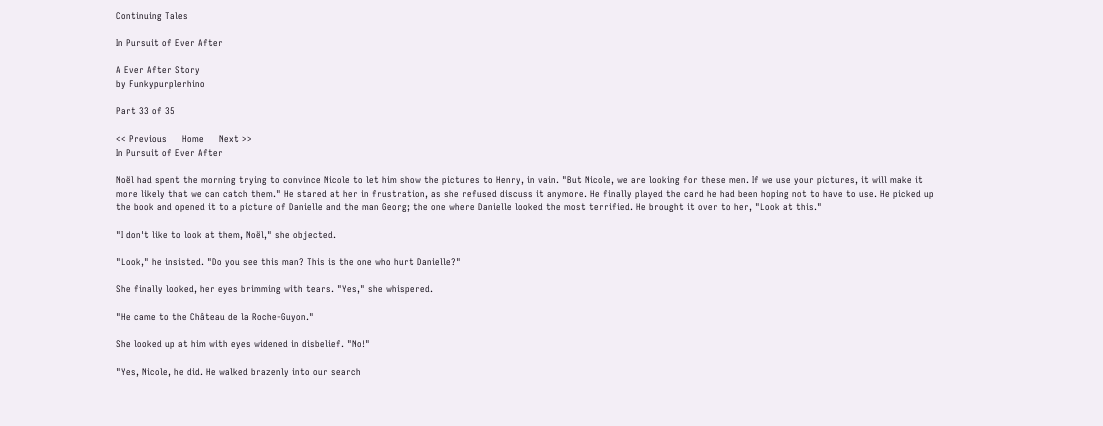Continuing Tales

In Pursuit of Ever After

A Ever After Story
by Funkypurplerhino

Part 33 of 35

<< Previous     Home     Next >>
In Pursuit of Ever After

Noël had spent the morning trying to convince Nicole to let him show the pictures to Henry, in vain. "But Nicole, we are looking for these men. If we use your pictures, it will make it more likely that we can catch them." He stared at her in frustration, as she refused discuss it anymore. He finally played the card he had been hoping not to have to use. He picked up the book and opened it to a picture of Danielle and the man Georg; the one where Danielle looked the most terrified. He brought it over to her, "Look at this."

"I don't like to look at them, Noël," she objected.

"Look," he insisted. "Do you see this man? This is the one who hurt Danielle?"

She finally looked, her eyes brimming with tears. "Yes," she whispered.

"He came to the Château de la Roche-Guyon."

She looked up at him with eyes widened in disbelief. "No!"

"Yes, Nicole, he did. He walked brazenly into our search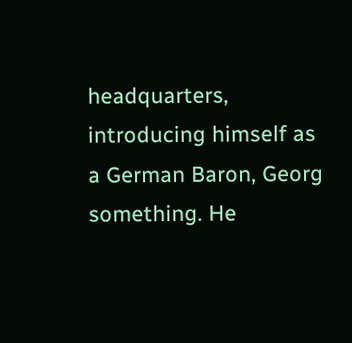headquarters, introducing himself as a German Baron, Georg something. He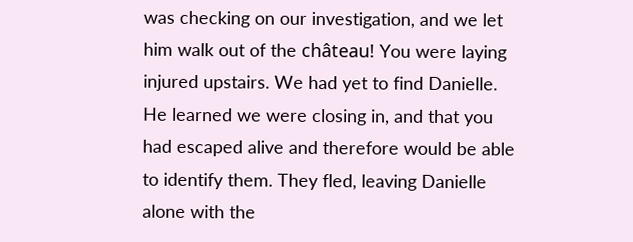was checking on our investigation, and we let him walk out of the château! You were laying injured upstairs. We had yet to find Danielle. He learned we were closing in, and that you had escaped alive and therefore would be able to identify them. They fled, leaving Danielle alone with the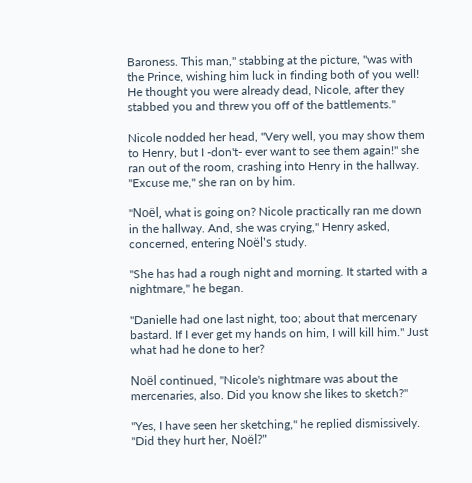Baroness. This man," stabbing at the picture, "was with the Prince, wishing him luck in finding both of you well! He thought you were already dead, Nicole, after they stabbed you and threw you off of the battlements."

Nicole nodded her head, "Very well, you may show them to Henry, but I -don't- ever want to see them again!" she ran out of the room, crashing into Henry in the hallway. "Excuse me," she ran on by him.

"Noël, what is going on? Nicole practically ran me down in the hallway. And, she was crying," Henry asked, concerned, entering Noël's study.

"She has had a rough night and morning. It started with a nightmare," he began.

"Danielle had one last night, too; about that mercenary bastard. If I ever get my hands on him, I will kill him." Just what had he done to her?

Noël continued, "Nicole's nightmare was about the mercenaries, also. Did you know she likes to sketch?"

"Yes, I have seen her sketching," he replied dismissively. "Did they hurt her, Noël?"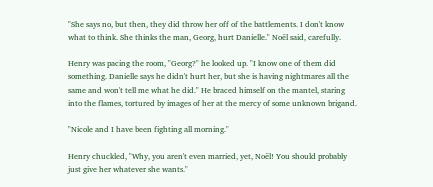"She says no, but then, they did throw her off of the battlements. I don't know what to think. She thinks the man, Georg, hurt Danielle." Noël said, carefully.

Henry was pacing the room, "Georg?" he looked up. "I know one of them did something. Danielle says he didn't hurt her, but she is having nightmares all the same and won't tell me what he did." He braced himself on the mantel, staring into the flames, tortured by images of her at the mercy of some unknown brigand.

"Nicole and I have been fighting all morning."

Henry chuckled, "Why, you aren't even married, yet, Noël! You should probably just give her whatever she wants."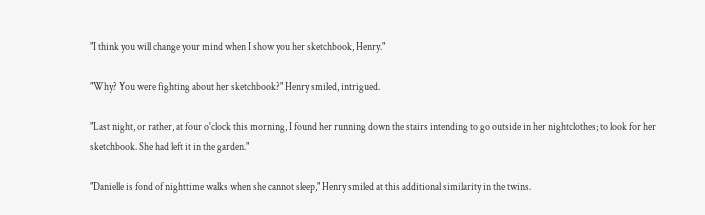"I think you will change your mind when I show you her sketchbook, Henry."

"Why? You were fighting about her sketchbook?" Henry smiled, intrigued.

"Last night, or rather, at four o'clock this morning, I found her running down the stairs intending to go outside in her nightclothes; to look for her sketchbook. She had left it in the garden."

"Danielle is fond of nighttime walks when she cannot sleep," Henry smiled at this additional similarity in the twins.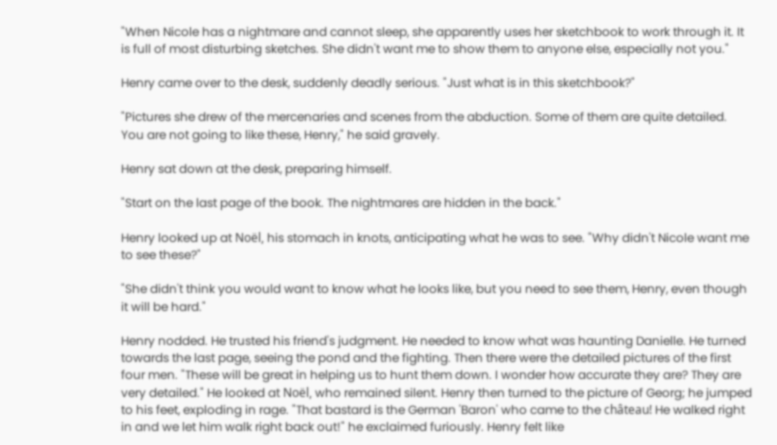"When Nicole has a nightmare and cannot sleep, she apparently uses her sketchbook to work through it. It is full of most disturbing sketches. She didn't want me to show them to anyone else, especially not you."

Henry came over to the desk, suddenly deadly serious. "Just what is in this sketchbook?"

"Pictures she drew of the mercenaries and scenes from the abduction. Some of them are quite detailed. You are not going to like these, Henry," he said gravely.

Henry sat down at the desk, preparing himself.

"Start on the last page of the book. The nightmares are hidden in the back."

Henry looked up at Noël, his stomach in knots, anticipating what he was to see. "Why didn't Nicole want me to see these?"

"She didn't think you would want to know what he looks like, but you need to see them, Henry, even though it will be hard."

Henry nodded. He trusted his friend's judgment. He needed to know what was haunting Danielle. He turned towards the last page, seeing the pond and the fighting. Then there were the detailed pictures of the first four men. "These will be great in helping us to hunt them down. I wonder how accurate they are? They are very detailed." He looked at Noël, who remained silent. Henry then turned to the picture of Georg; he jumped to his feet, exploding in rage. "That bastard is the German 'Baron' who came to the château! He walked right in and we let him walk right back out!" he exclaimed furiously. Henry felt like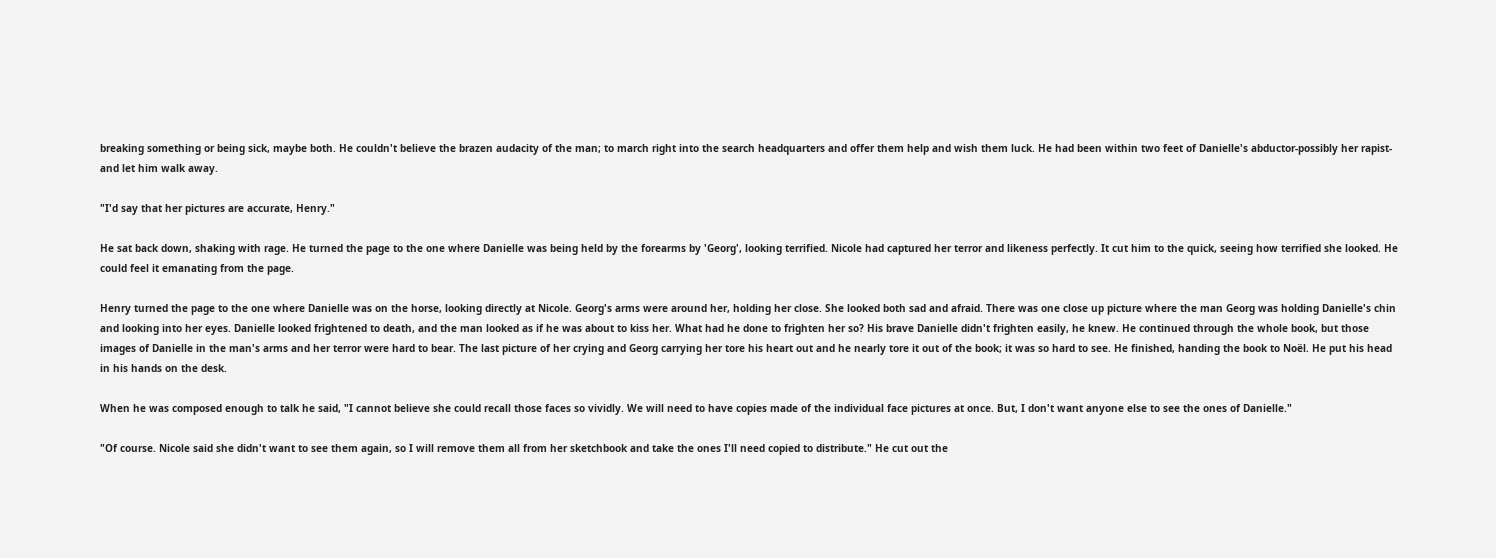breaking something or being sick, maybe both. He couldn't believe the brazen audacity of the man; to march right into the search headquarters and offer them help and wish them luck. He had been within two feet of Danielle's abductor-possibly her rapist-and let him walk away.

"I'd say that her pictures are accurate, Henry."

He sat back down, shaking with rage. He turned the page to the one where Danielle was being held by the forearms by 'Georg', looking terrified. Nicole had captured her terror and likeness perfectly. It cut him to the quick, seeing how terrified she looked. He could feel it emanating from the page.

Henry turned the page to the one where Danielle was on the horse, looking directly at Nicole. Georg's arms were around her, holding her close. She looked both sad and afraid. There was one close up picture where the man Georg was holding Danielle's chin and looking into her eyes. Danielle looked frightened to death, and the man looked as if he was about to kiss her. What had he done to frighten her so? His brave Danielle didn't frighten easily, he knew. He continued through the whole book, but those images of Danielle in the man's arms and her terror were hard to bear. The last picture of her crying and Georg carrying her tore his heart out and he nearly tore it out of the book; it was so hard to see. He finished, handing the book to Noël. He put his head in his hands on the desk.

When he was composed enough to talk he said, "I cannot believe she could recall those faces so vividly. We will need to have copies made of the individual face pictures at once. But, I don't want anyone else to see the ones of Danielle."

"Of course. Nicole said she didn't want to see them again, so I will remove them all from her sketchbook and take the ones I'll need copied to distribute." He cut out the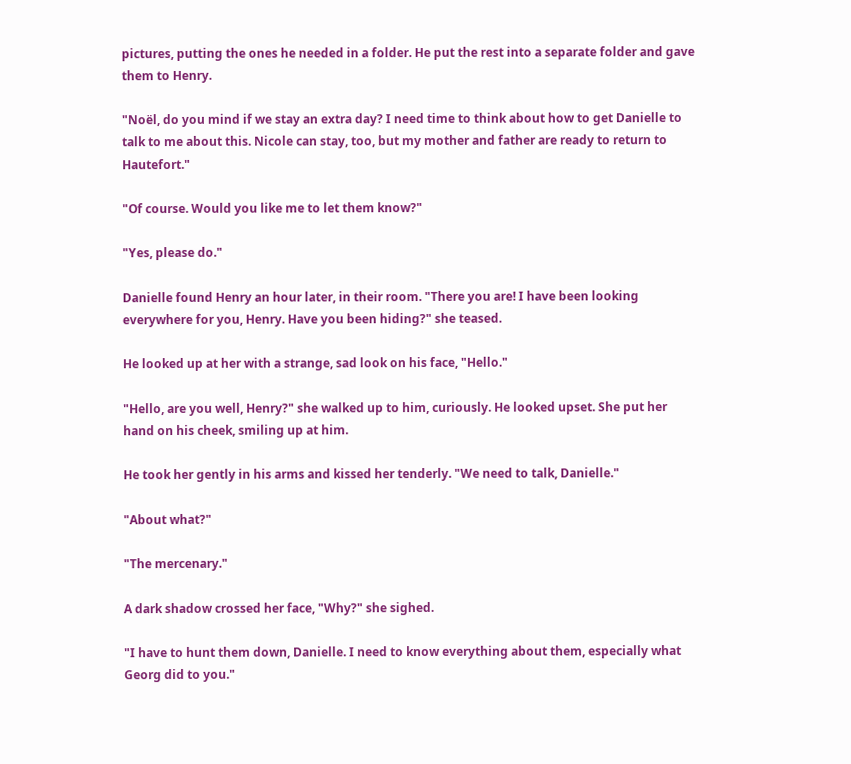pictures, putting the ones he needed in a folder. He put the rest into a separate folder and gave them to Henry.

"Noël, do you mind if we stay an extra day? I need time to think about how to get Danielle to talk to me about this. Nicole can stay, too, but my mother and father are ready to return to Hautefort."

"Of course. Would you like me to let them know?"

"Yes, please do."

Danielle found Henry an hour later, in their room. "There you are! I have been looking everywhere for you, Henry. Have you been hiding?" she teased.

He looked up at her with a strange, sad look on his face, "Hello."

"Hello, are you well, Henry?" she walked up to him, curiously. He looked upset. She put her hand on his cheek, smiling up at him.

He took her gently in his arms and kissed her tenderly. "We need to talk, Danielle."

"About what?"

"The mercenary."

A dark shadow crossed her face, "Why?" she sighed.

"I have to hunt them down, Danielle. I need to know everything about them, especially what Georg did to you."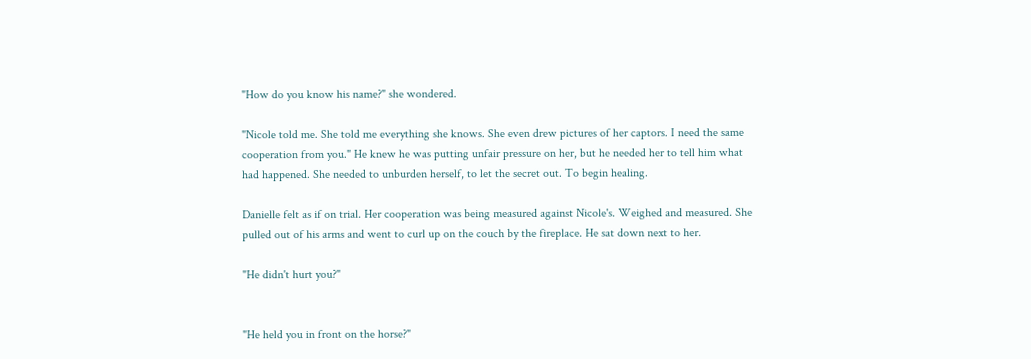"How do you know his name?" she wondered.

"Nicole told me. She told me everything she knows. She even drew pictures of her captors. I need the same cooperation from you." He knew he was putting unfair pressure on her, but he needed her to tell him what had happened. She needed to unburden herself, to let the secret out. To begin healing.

Danielle felt as if on trial. Her cooperation was being measured against Nicole's. Weighed and measured. She pulled out of his arms and went to curl up on the couch by the fireplace. He sat down next to her.

"He didn't hurt you?"


"He held you in front on the horse?"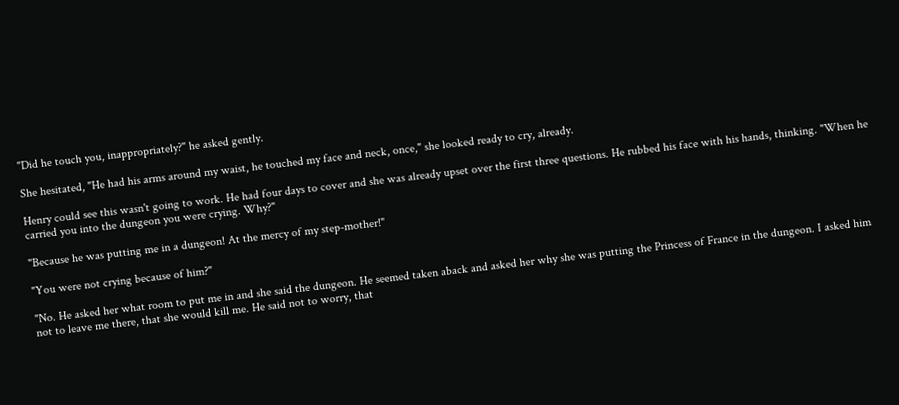"Did he touch you, inappropriately?" he asked gently.

She hesitated, "He had his arms around my waist, he touched my face and neck, once," she looked ready to cry, already.

Henry could see this wasn't going to work. He had four days to cover and she was already upset over the first three questions. He rubbed his face with his hands, thinking. "When he carried you into the dungeon you were crying. Why?"

"Because he was putting me in a dungeon! At the mercy of my step-mother!"

"You were not crying because of him?"

"No. He asked her what room to put me in and she said the dungeon. He seemed taken aback and asked her why she was putting the Princess of France in the dungeon. I asked him not to leave me there, that she would kill me. He said not to worry, that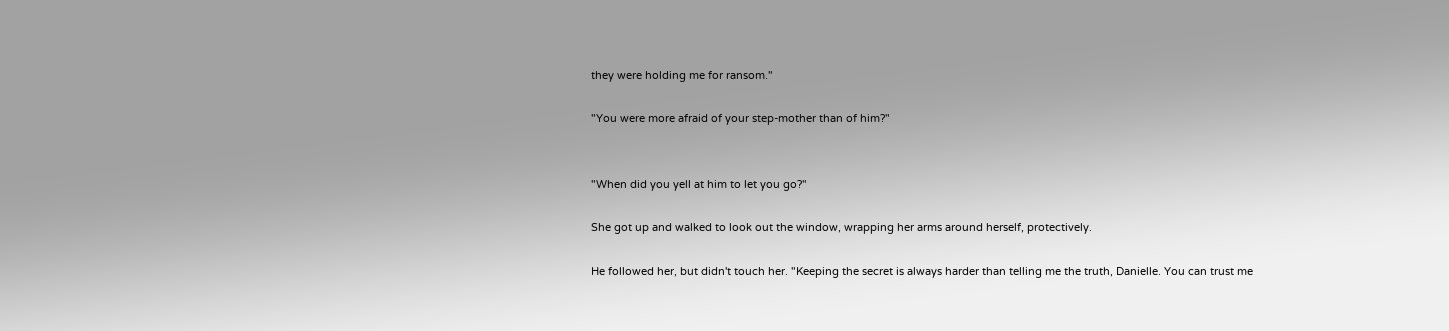they were holding me for ransom."

"You were more afraid of your step-mother than of him?"


"When did you yell at him to let you go?"

She got up and walked to look out the window, wrapping her arms around herself, protectively.

He followed her, but didn't touch her. "Keeping the secret is always harder than telling me the truth, Danielle. You can trust me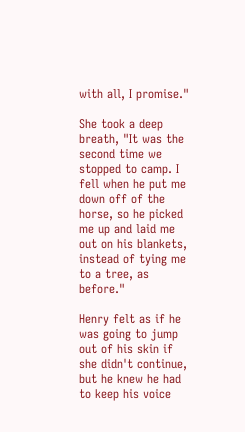with all, I promise."

She took a deep breath, "It was the second time we stopped to camp. I fell when he put me down off of the horse, so he picked me up and laid me out on his blankets, instead of tying me to a tree, as before."

Henry felt as if he was going to jump out of his skin if she didn't continue, but he knew he had to keep his voice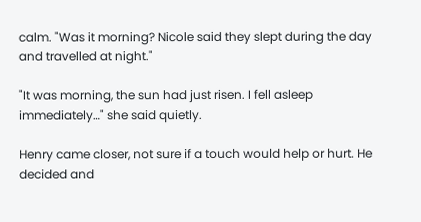calm. "Was it morning? Nicole said they slept during the day and travelled at night."

"It was morning, the sun had just risen. I fell asleep immediately…" she said quietly.

Henry came closer, not sure if a touch would help or hurt. He decided and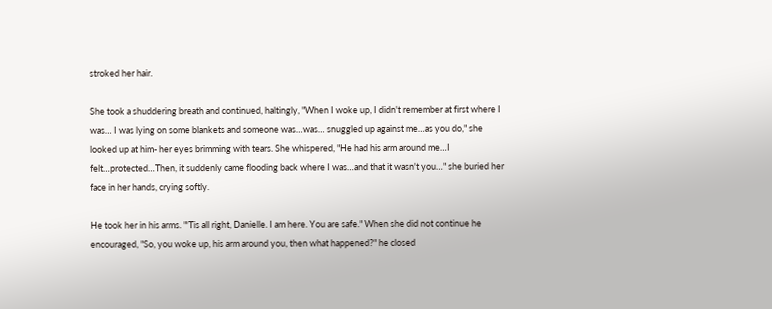stroked her hair.

She took a shuddering breath and continued, haltingly, "When I woke up, I didn't remember at first where I was… I was lying on some blankets and someone was…was… snuggled up against me…as you do," she looked up at him- her eyes brimming with tears. She whispered, "He had his arm around me…I felt…protected…Then, it suddenly came flooding back where I was…and that it wasn't you…" she buried her face in her hands, crying softly.

He took her in his arms. "'Tis all right, Danielle. I am here. You are safe." When she did not continue he encouraged, "So, you woke up, his arm around you, then what happened?" he closed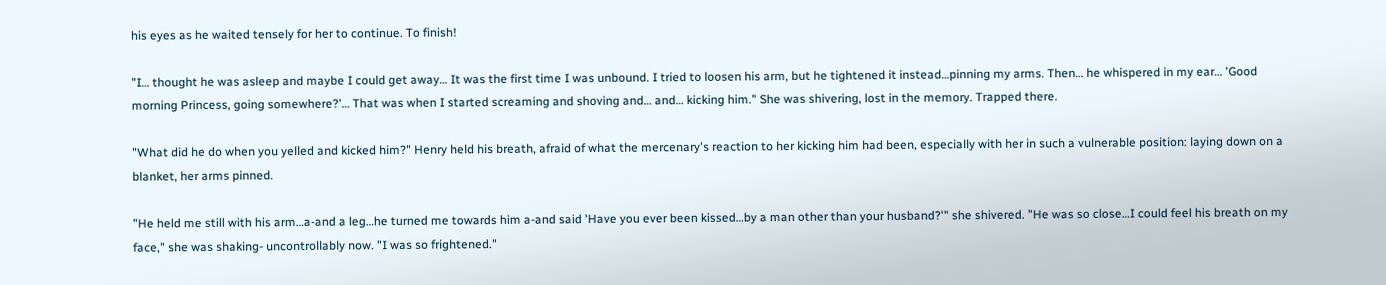his eyes as he waited tensely for her to continue. To finish!

"I… thought he was asleep and maybe I could get away… It was the first time I was unbound. I tried to loosen his arm, but he tightened it instead…pinning my arms. Then… he whispered in my ear… 'Good morning Princess, going somewhere?'… That was when I started screaming and shoving and… and… kicking him." She was shivering, lost in the memory. Trapped there.

"What did he do when you yelled and kicked him?" Henry held his breath, afraid of what the mercenary's reaction to her kicking him had been, especially with her in such a vulnerable position: laying down on a blanket, her arms pinned.

"He held me still with his arm…a-and a leg…he turned me towards him a-and said 'Have you ever been kissed…by a man other than your husband?'" she shivered. "He was so close…I could feel his breath on my face," she was shaking- uncontrollably now. "I was so frightened."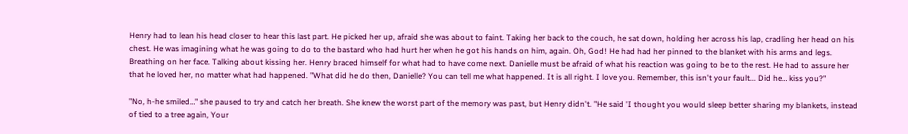Henry had to lean his head closer to hear this last part. He picked her up, afraid she was about to faint. Taking her back to the couch, he sat down, holding her across his lap, cradling her head on his chest. He was imagining what he was going to do to the bastard who had hurt her when he got his hands on him, again. Oh, God! He had had her pinned to the blanket with his arms and legs. Breathing on her face. Talking about kissing her. Henry braced himself for what had to have come next. Danielle must be afraid of what his reaction was going to be to the rest. He had to assure her that he loved her, no matter what had happened. "What did he do then, Danielle? You can tell me what happened. It is all right. I love you. Remember, this isn't your fault... Did he… kiss you?"

"No, h-he smiled…" she paused to try and catch her breath. She knew the worst part of the memory was past, but Henry didn't. "He said 'I thought you would sleep better sharing my blankets, instead of tied to a tree again, Your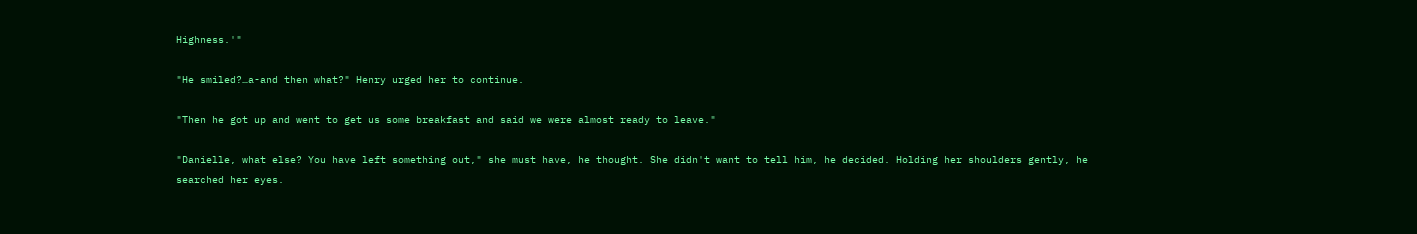Highness.'"

"He smiled?…a-and then what?" Henry urged her to continue.

"Then he got up and went to get us some breakfast and said we were almost ready to leave."

"Danielle, what else? You have left something out," she must have, he thought. She didn't want to tell him, he decided. Holding her shoulders gently, he searched her eyes.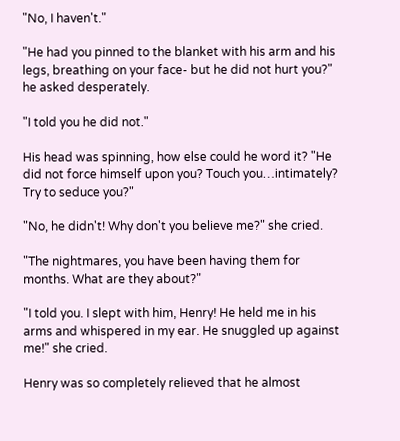"No, I haven't."

"He had you pinned to the blanket with his arm and his legs, breathing on your face- but he did not hurt you?" he asked desperately.

"I told you he did not."

His head was spinning, how else could he word it? "He did not force himself upon you? Touch you…intimately? Try to seduce you?"

"No, he didn't! Why don't you believe me?" she cried.

"The nightmares, you have been having them for months. What are they about?"

"I told you. I slept with him, Henry! He held me in his arms and whispered in my ear. He snuggled up against me!" she cried.

Henry was so completely relieved that he almost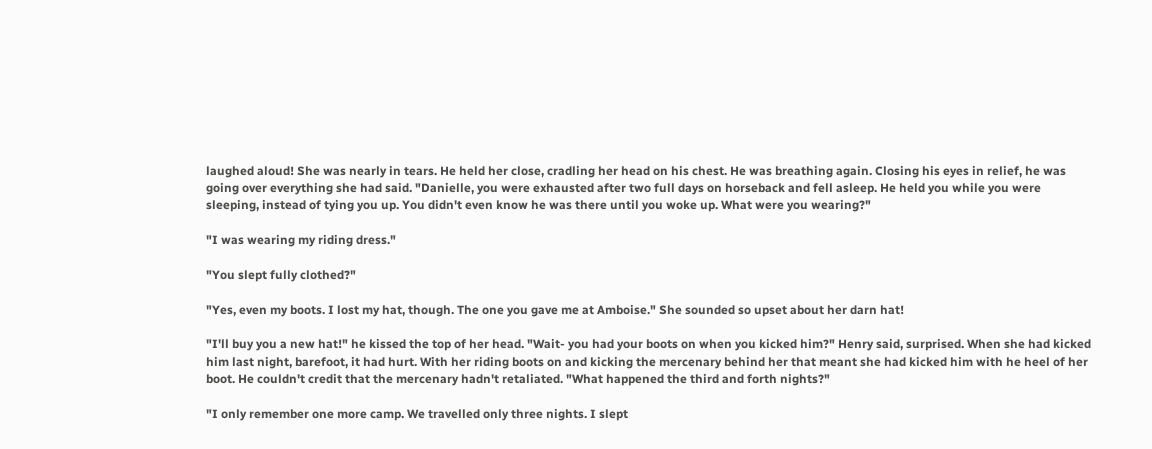laughed aloud! She was nearly in tears. He held her close, cradling her head on his chest. He was breathing again. Closing his eyes in relief, he was going over everything she had said. "Danielle, you were exhausted after two full days on horseback and fell asleep. He held you while you were sleeping, instead of tying you up. You didn't even know he was there until you woke up. What were you wearing?"

"I was wearing my riding dress."

"You slept fully clothed?"

"Yes, even my boots. I lost my hat, though. The one you gave me at Amboise." She sounded so upset about her darn hat!

"I'll buy you a new hat!" he kissed the top of her head. "Wait- you had your boots on when you kicked him?" Henry said, surprised. When she had kicked him last night, barefoot, it had hurt. With her riding boots on and kicking the mercenary behind her that meant she had kicked him with he heel of her boot. He couldn't credit that the mercenary hadn't retaliated. "What happened the third and forth nights?"

"I only remember one more camp. We travelled only three nights. I slept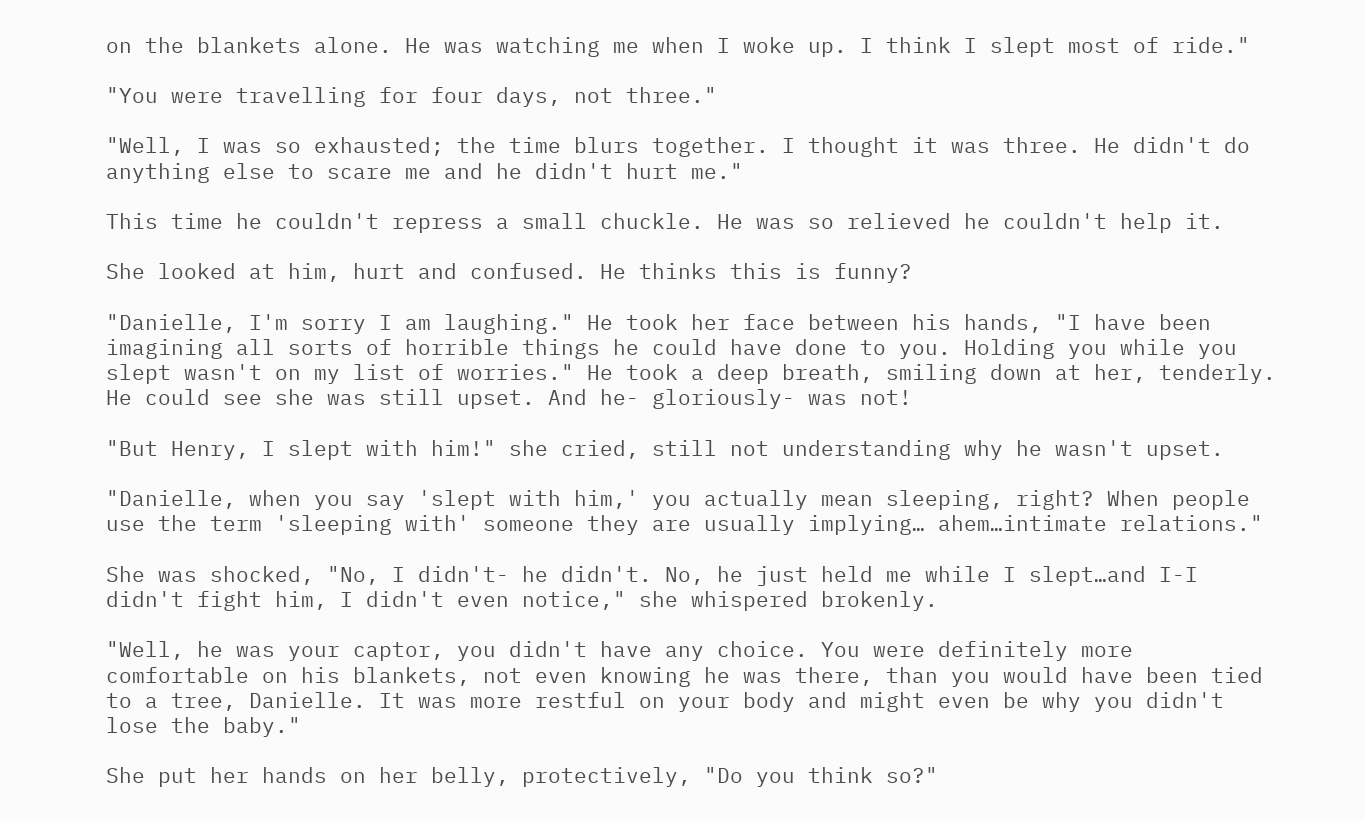on the blankets alone. He was watching me when I woke up. I think I slept most of ride."

"You were travelling for four days, not three."

"Well, I was so exhausted; the time blurs together. I thought it was three. He didn't do anything else to scare me and he didn't hurt me."

This time he couldn't repress a small chuckle. He was so relieved he couldn't help it.

She looked at him, hurt and confused. He thinks this is funny?

"Danielle, I'm sorry I am laughing." He took her face between his hands, "I have been imagining all sorts of horrible things he could have done to you. Holding you while you slept wasn't on my list of worries." He took a deep breath, smiling down at her, tenderly. He could see she was still upset. And he- gloriously- was not!

"But Henry, I slept with him!" she cried, still not understanding why he wasn't upset.

"Danielle, when you say 'slept with him,' you actually mean sleeping, right? When people use the term 'sleeping with' someone they are usually implying… ahem…intimate relations."

She was shocked, "No, I didn't- he didn't. No, he just held me while I slept…and I-I didn't fight him, I didn't even notice," she whispered brokenly.

"Well, he was your captor, you didn't have any choice. You were definitely more comfortable on his blankets, not even knowing he was there, than you would have been tied to a tree, Danielle. It was more restful on your body and might even be why you didn't lose the baby."

She put her hands on her belly, protectively, "Do you think so?"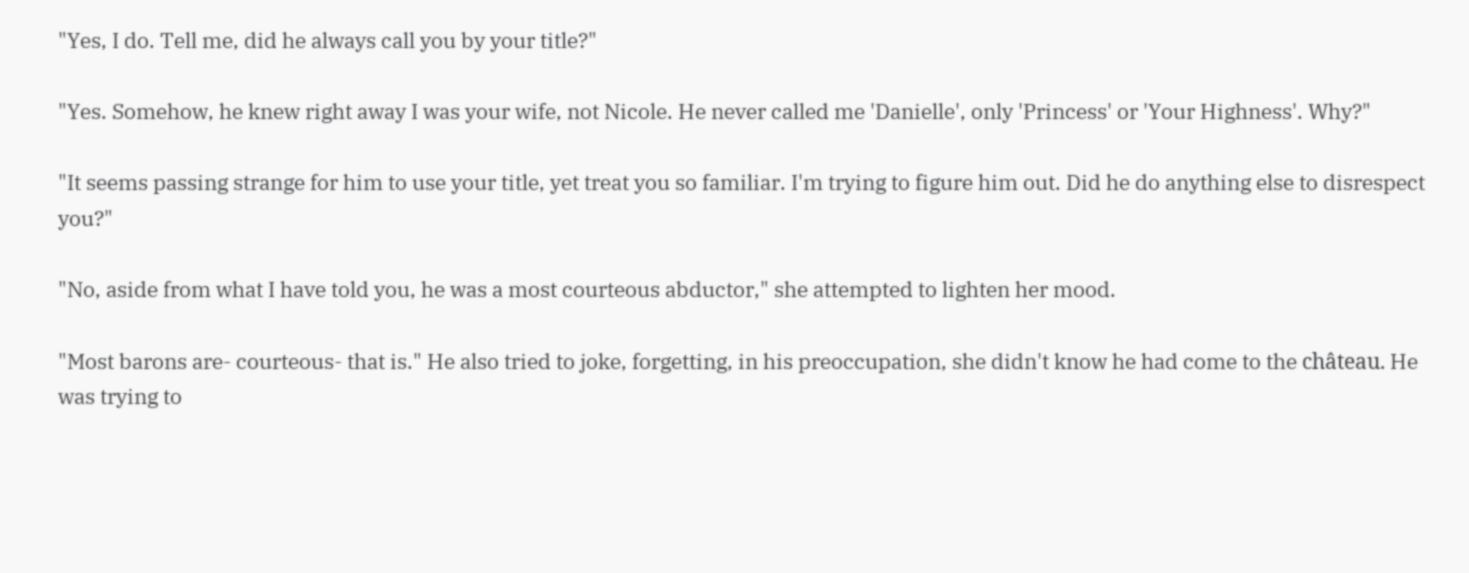"Yes, I do. Tell me, did he always call you by your title?"

"Yes. Somehow, he knew right away I was your wife, not Nicole. He never called me 'Danielle', only 'Princess' or 'Your Highness'. Why?"

"It seems passing strange for him to use your title, yet treat you so familiar. I'm trying to figure him out. Did he do anything else to disrespect you?"

"No, aside from what I have told you, he was a most courteous abductor," she attempted to lighten her mood.

"Most barons are- courteous- that is." He also tried to joke, forgetting, in his preoccupation, she didn't know he had come to the château. He was trying to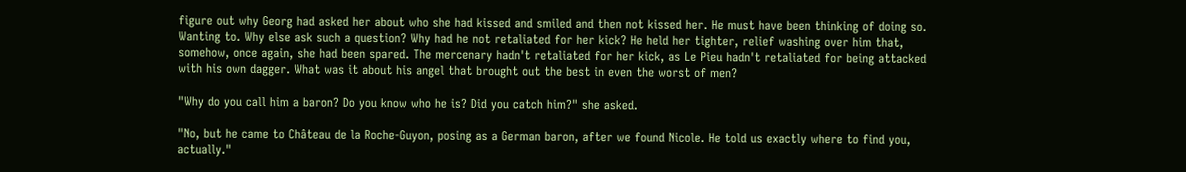figure out why Georg had asked her about who she had kissed and smiled and then not kissed her. He must have been thinking of doing so. Wanting to. Why else ask such a question? Why had he not retaliated for her kick? He held her tighter, relief washing over him that, somehow, once again, she had been spared. The mercenary hadn't retaliated for her kick, as Le Pieu hadn't retaliated for being attacked with his own dagger. What was it about his angel that brought out the best in even the worst of men?

"Why do you call him a baron? Do you know who he is? Did you catch him?" she asked.

"No, but he came to Château de la Roche-Guyon, posing as a German baron, after we found Nicole. He told us exactly where to find you, actually."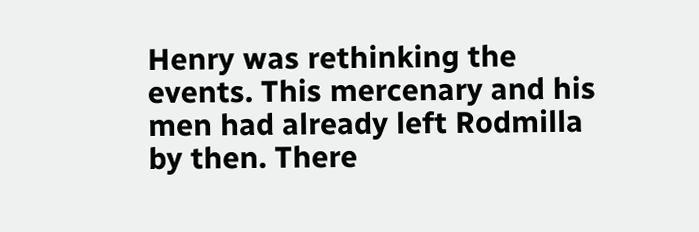Henry was rethinking the events. This mercenary and his men had already left Rodmilla by then. There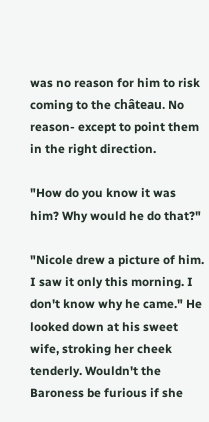was no reason for him to risk coming to the château. No reason- except to point them in the right direction.

"How do you know it was him? Why would he do that?"

"Nicole drew a picture of him. I saw it only this morning. I don't know why he came." He looked down at his sweet wife, stroking her cheek tenderly. Wouldn't the Baroness be furious if she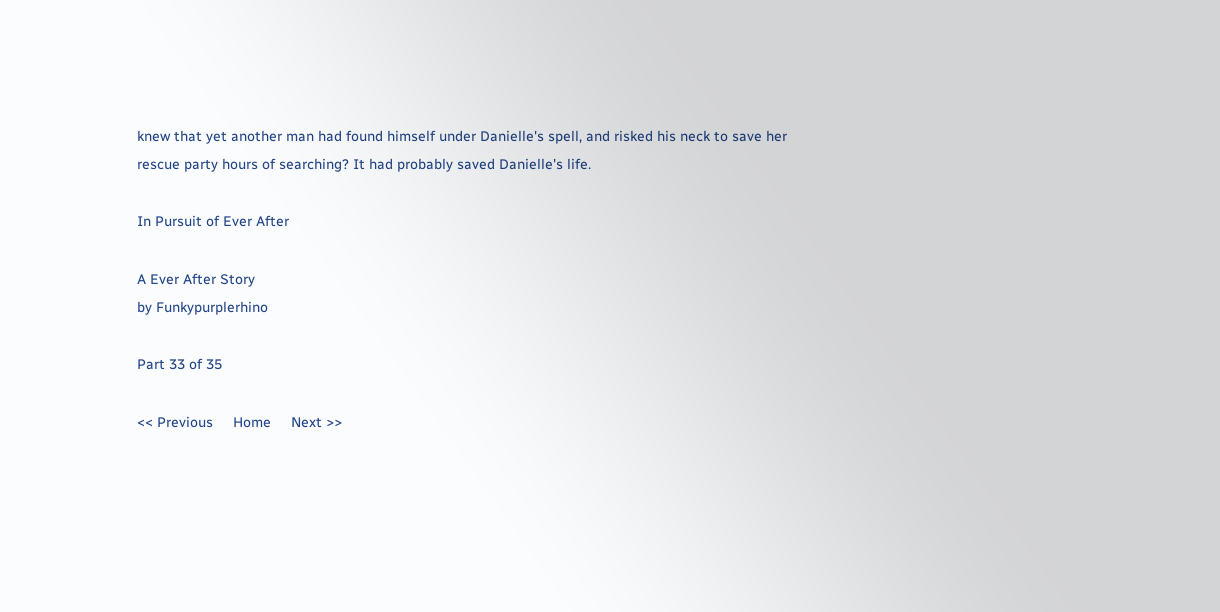knew that yet another man had found himself under Danielle's spell, and risked his neck to save her rescue party hours of searching? It had probably saved Danielle's life.

In Pursuit of Ever After

A Ever After Story
by Funkypurplerhino

Part 33 of 35

<< Previous     Home     Next >>